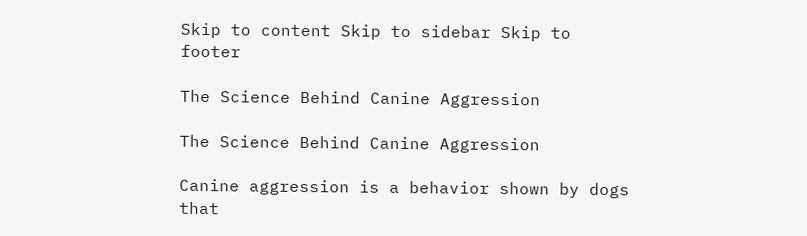Skip to content Skip to sidebar Skip to footer

The Science Behind Canine Aggression

The Science Behind Canine Aggression

Canine aggression is a behavior shown by dogs that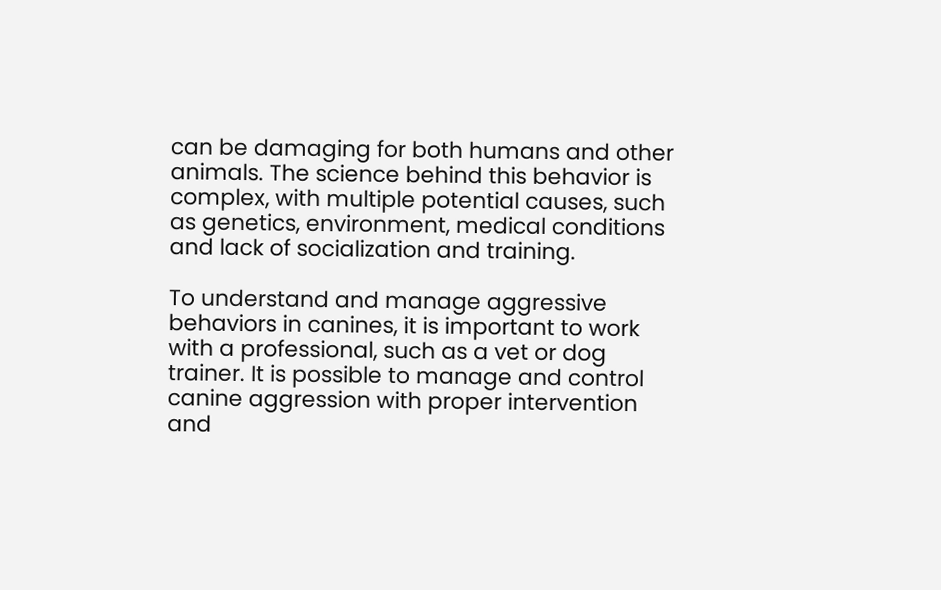can be damaging for both humans and other animals. The science behind this behavior is complex, with multiple potential causes, such as genetics, environment, medical conditions and lack of socialization and training.

To understand and manage aggressive behaviors in canines, it is important to work with a professional, such as a vet or dog trainer. It is possible to manage and control canine aggression with proper intervention and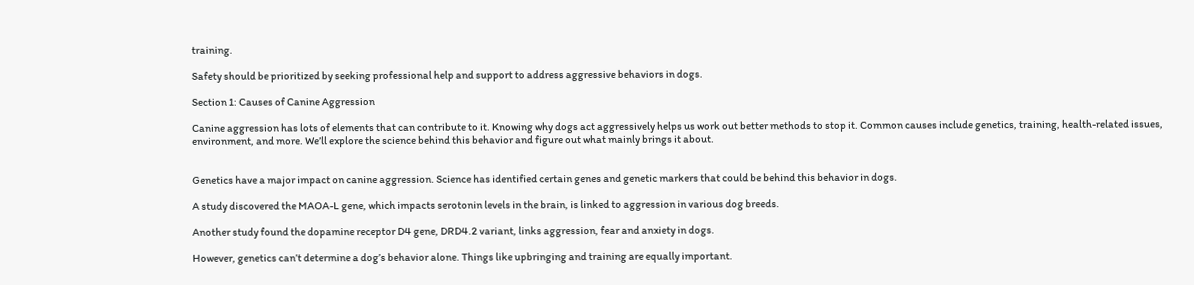training.

Safety should be prioritized by seeking professional help and support to address aggressive behaviors in dogs.

Section 1: Causes of Canine Aggression

Canine aggression has lots of elements that can contribute to it. Knowing why dogs act aggressively helps us work out better methods to stop it. Common causes include genetics, training, health-related issues, environment, and more. We’ll explore the science behind this behavior and figure out what mainly brings it about.


Genetics have a major impact on canine aggression. Science has identified certain genes and genetic markers that could be behind this behavior in dogs.

A study discovered the MAOA-L gene, which impacts serotonin levels in the brain, is linked to aggression in various dog breeds.

Another study found the dopamine receptor D4 gene, DRD4.2 variant, links aggression, fear and anxiety in dogs.

However, genetics can’t determine a dog’s behavior alone. Things like upbringing and training are equally important.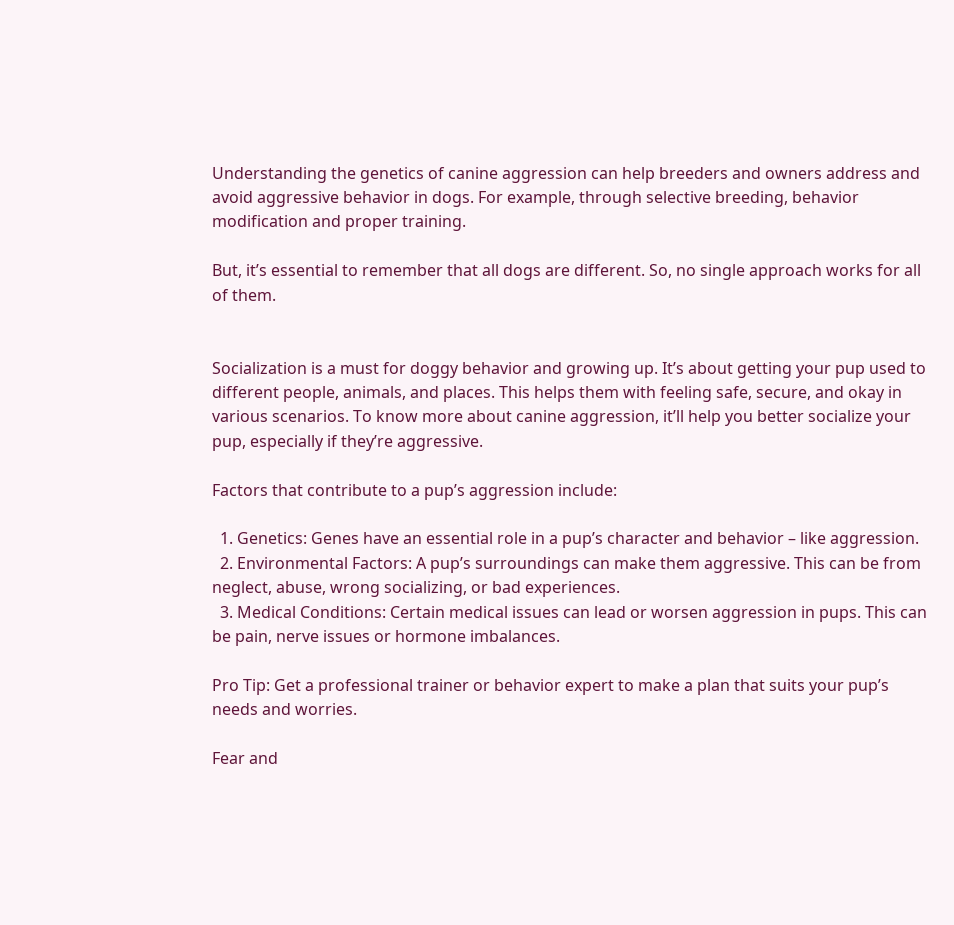Understanding the genetics of canine aggression can help breeders and owners address and avoid aggressive behavior in dogs. For example, through selective breeding, behavior modification and proper training.

But, it’s essential to remember that all dogs are different. So, no single approach works for all of them.


Socialization is a must for doggy behavior and growing up. It’s about getting your pup used to different people, animals, and places. This helps them with feeling safe, secure, and okay in various scenarios. To know more about canine aggression, it’ll help you better socialize your pup, especially if they’re aggressive.

Factors that contribute to a pup’s aggression include:

  1. Genetics: Genes have an essential role in a pup’s character and behavior – like aggression.
  2. Environmental Factors: A pup’s surroundings can make them aggressive. This can be from neglect, abuse, wrong socializing, or bad experiences.
  3. Medical Conditions: Certain medical issues can lead or worsen aggression in pups. This can be pain, nerve issues or hormone imbalances.

Pro Tip: Get a professional trainer or behavior expert to make a plan that suits your pup’s needs and worries.

Fear and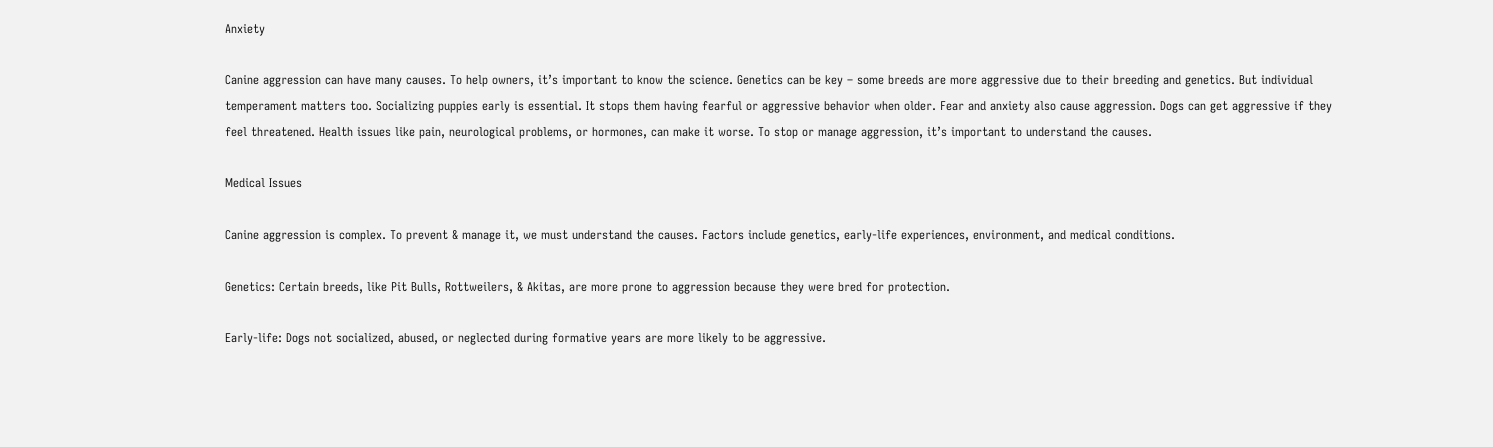Anxiety

Canine aggression can have many causes. To help owners, it’s important to know the science. Genetics can be key – some breeds are more aggressive due to their breeding and genetics. But individual temperament matters too. Socializing puppies early is essential. It stops them having fearful or aggressive behavior when older. Fear and anxiety also cause aggression. Dogs can get aggressive if they feel threatened. Health issues like pain, neurological problems, or hormones, can make it worse. To stop or manage aggression, it’s important to understand the causes.

Medical Issues

Canine aggression is complex. To prevent & manage it, we must understand the causes. Factors include genetics, early-life experiences, environment, and medical conditions.

Genetics: Certain breeds, like Pit Bulls, Rottweilers, & Akitas, are more prone to aggression because they were bred for protection.

Early-life: Dogs not socialized, abused, or neglected during formative years are more likely to be aggressive.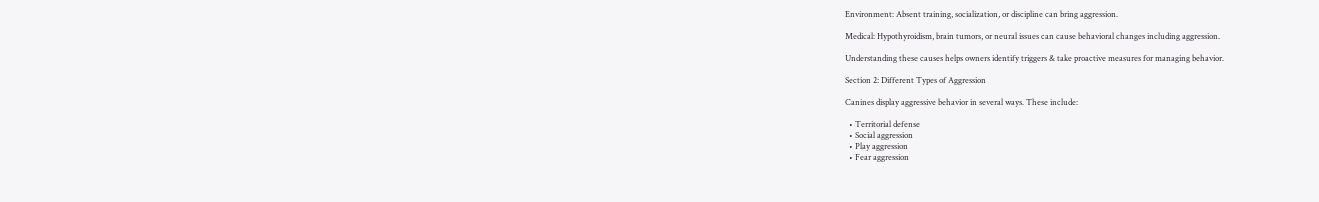Environment: Absent training, socialization, or discipline can bring aggression.

Medical: Hypothyroidism, brain tumors, or neural issues can cause behavioral changes including aggression.

Understanding these causes helps owners identify triggers & take proactive measures for managing behavior.

Section 2: Different Types of Aggression

Canines display aggressive behavior in several ways. These include:

  • Territorial defense
  • Social aggression
  • Play aggression
  • Fear aggression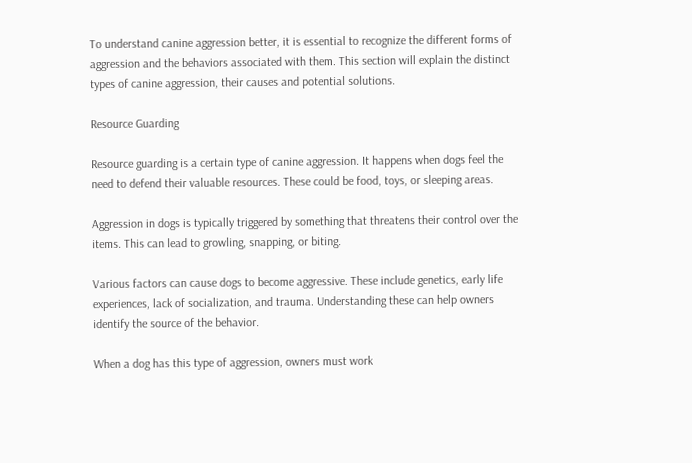To understand canine aggression better, it is essential to recognize the different forms of aggression and the behaviors associated with them. This section will explain the distinct types of canine aggression, their causes and potential solutions.

Resource Guarding

Resource guarding is a certain type of canine aggression. It happens when dogs feel the need to defend their valuable resources. These could be food, toys, or sleeping areas.

Aggression in dogs is typically triggered by something that threatens their control over the items. This can lead to growling, snapping, or biting.

Various factors can cause dogs to become aggressive. These include genetics, early life experiences, lack of socialization, and trauma. Understanding these can help owners identify the source of the behavior.

When a dog has this type of aggression, owners must work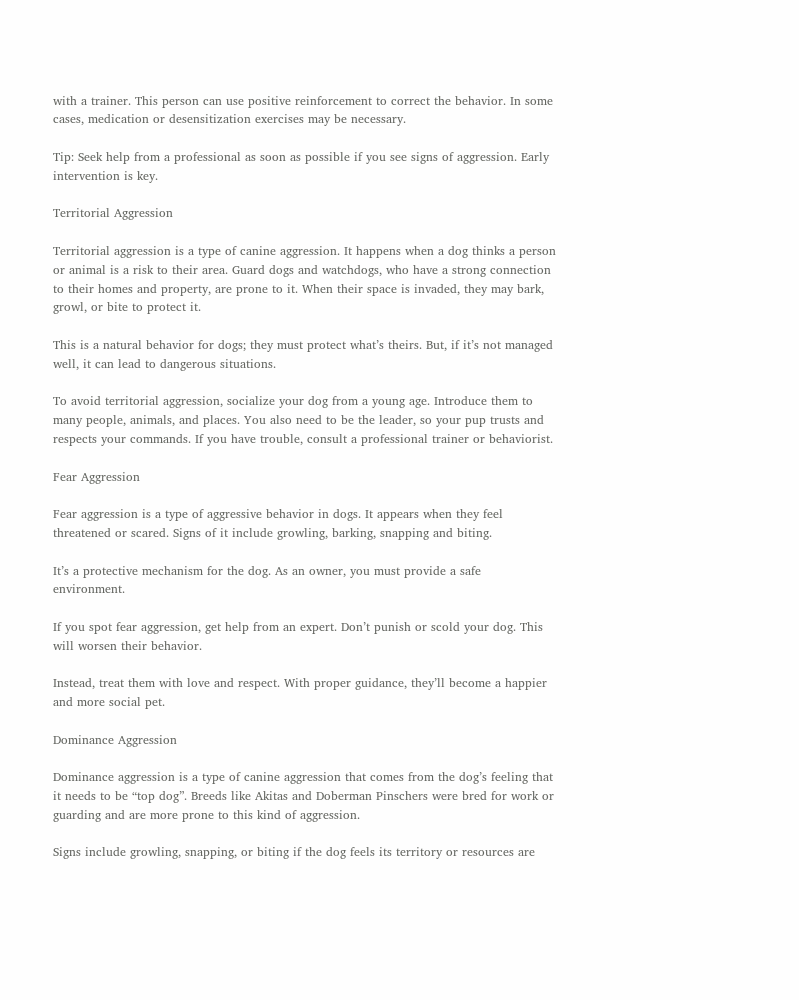with a trainer. This person can use positive reinforcement to correct the behavior. In some cases, medication or desensitization exercises may be necessary.

Tip: Seek help from a professional as soon as possible if you see signs of aggression. Early intervention is key.

Territorial Aggression

Territorial aggression is a type of canine aggression. It happens when a dog thinks a person or animal is a risk to their area. Guard dogs and watchdogs, who have a strong connection to their homes and property, are prone to it. When their space is invaded, they may bark, growl, or bite to protect it.

This is a natural behavior for dogs; they must protect what’s theirs. But, if it’s not managed well, it can lead to dangerous situations.

To avoid territorial aggression, socialize your dog from a young age. Introduce them to many people, animals, and places. You also need to be the leader, so your pup trusts and respects your commands. If you have trouble, consult a professional trainer or behaviorist.

Fear Aggression

Fear aggression is a type of aggressive behavior in dogs. It appears when they feel threatened or scared. Signs of it include growling, barking, snapping and biting.

It’s a protective mechanism for the dog. As an owner, you must provide a safe environment.

If you spot fear aggression, get help from an expert. Don’t punish or scold your dog. This will worsen their behavior.

Instead, treat them with love and respect. With proper guidance, they’ll become a happier and more social pet.

Dominance Aggression

Dominance aggression is a type of canine aggression that comes from the dog’s feeling that it needs to be “top dog”. Breeds like Akitas and Doberman Pinschers were bred for work or guarding and are more prone to this kind of aggression.

Signs include growling, snapping, or biting if the dog feels its territory or resources are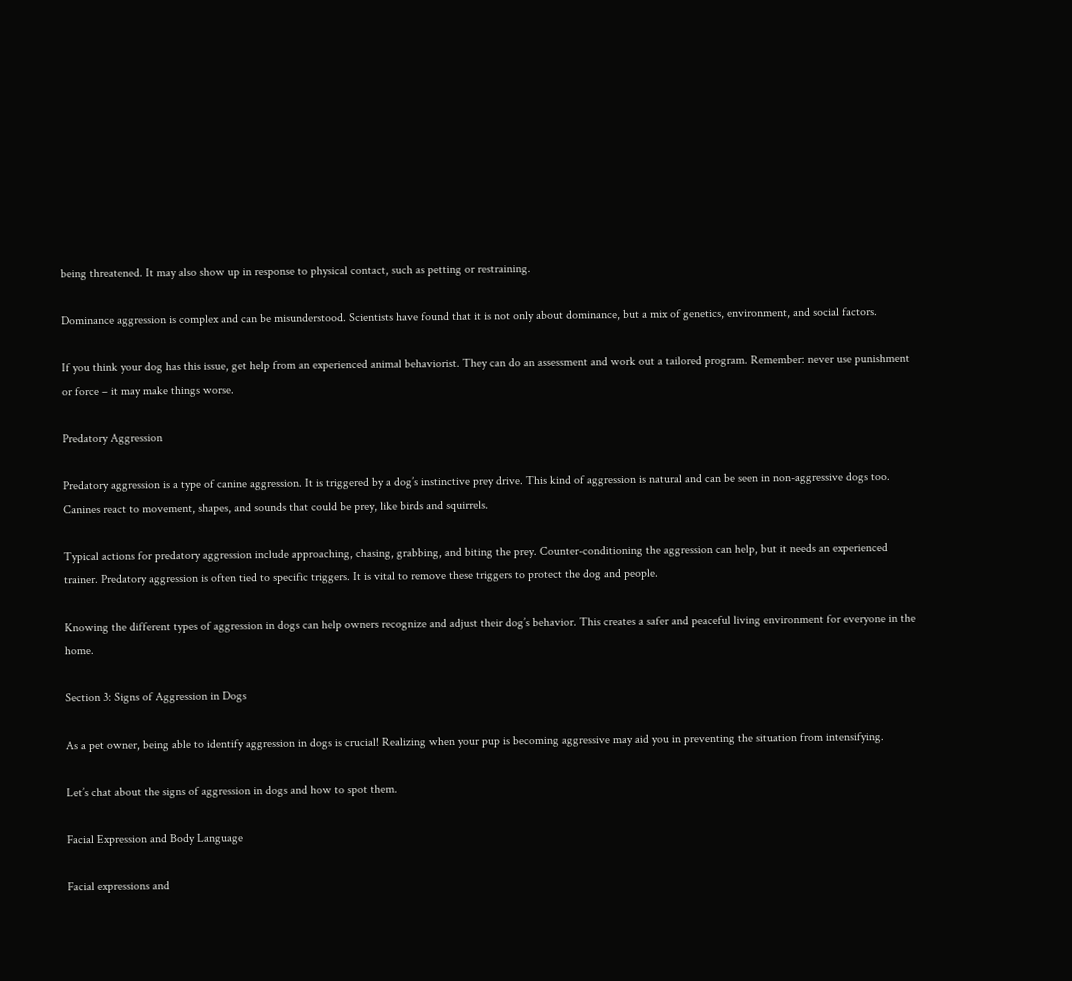being threatened. It may also show up in response to physical contact, such as petting or restraining.

Dominance aggression is complex and can be misunderstood. Scientists have found that it is not only about dominance, but a mix of genetics, environment, and social factors.

If you think your dog has this issue, get help from an experienced animal behaviorist. They can do an assessment and work out a tailored program. Remember: never use punishment or force – it may make things worse.

Predatory Aggression

Predatory aggression is a type of canine aggression. It is triggered by a dog’s instinctive prey drive. This kind of aggression is natural and can be seen in non-aggressive dogs too. Canines react to movement, shapes, and sounds that could be prey, like birds and squirrels.

Typical actions for predatory aggression include approaching, chasing, grabbing, and biting the prey. Counter-conditioning the aggression can help, but it needs an experienced trainer. Predatory aggression is often tied to specific triggers. It is vital to remove these triggers to protect the dog and people.

Knowing the different types of aggression in dogs can help owners recognize and adjust their dog’s behavior. This creates a safer and peaceful living environment for everyone in the home.

Section 3: Signs of Aggression in Dogs

As a pet owner, being able to identify aggression in dogs is crucial! Realizing when your pup is becoming aggressive may aid you in preventing the situation from intensifying.

Let’s chat about the signs of aggression in dogs and how to spot them.

Facial Expression and Body Language

Facial expressions and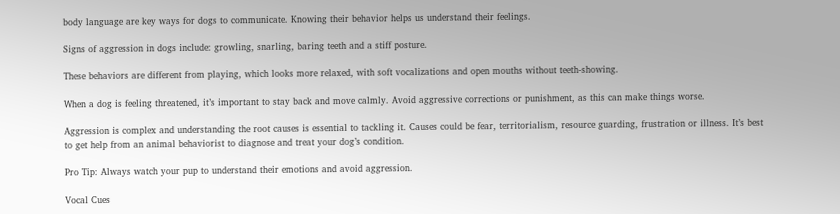body language are key ways for dogs to communicate. Knowing their behavior helps us understand their feelings.

Signs of aggression in dogs include: growling, snarling, baring teeth and a stiff posture.

These behaviors are different from playing, which looks more relaxed, with soft vocalizations and open mouths without teeth-showing.

When a dog is feeling threatened, it’s important to stay back and move calmly. Avoid aggressive corrections or punishment, as this can make things worse.

Aggression is complex and understanding the root causes is essential to tackling it. Causes could be fear, territorialism, resource guarding, frustration or illness. It’s best to get help from an animal behaviorist to diagnose and treat your dog’s condition.

Pro Tip: Always watch your pup to understand their emotions and avoid aggression.

Vocal Cues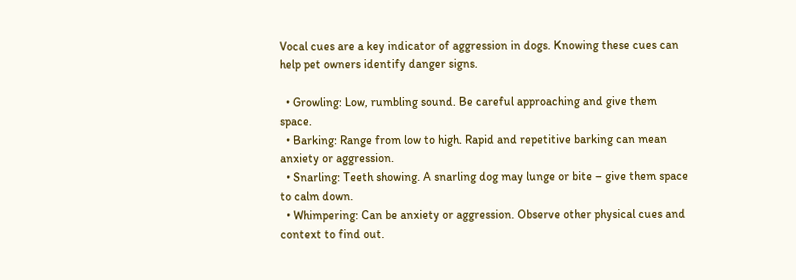Vocal cues are a key indicator of aggression in dogs. Knowing these cues can help pet owners identify danger signs.

  • Growling: Low, rumbling sound. Be careful approaching and give them space.
  • Barking: Range from low to high. Rapid and repetitive barking can mean anxiety or aggression.
  • Snarling: Teeth showing. A snarling dog may lunge or bite – give them space to calm down.
  • Whimpering: Can be anxiety or aggression. Observe other physical cues and context to find out.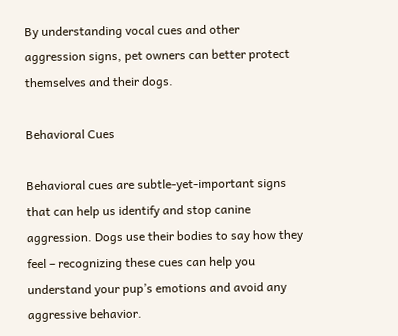By understanding vocal cues and other aggression signs, pet owners can better protect themselves and their dogs.

Behavioral Cues

Behavioral cues are subtle-yet-important signs that can help us identify and stop canine aggression. Dogs use their bodies to say how they feel – recognizing these cues can help you understand your pup’s emotions and avoid any aggressive behavior.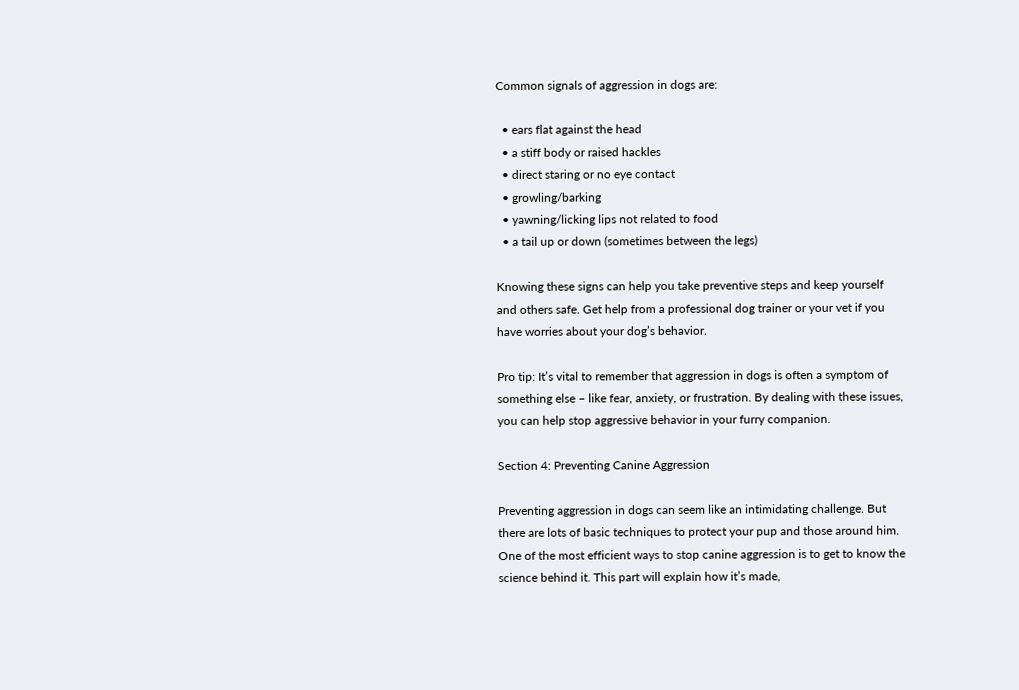Common signals of aggression in dogs are:

  • ears flat against the head
  • a stiff body or raised hackles
  • direct staring or no eye contact
  • growling/barking
  • yawning/licking lips not related to food
  • a tail up or down (sometimes between the legs)

Knowing these signs can help you take preventive steps and keep yourself and others safe. Get help from a professional dog trainer or your vet if you have worries about your dog’s behavior.

Pro tip: It’s vital to remember that aggression in dogs is often a symptom of something else – like fear, anxiety, or frustration. By dealing with these issues, you can help stop aggressive behavior in your furry companion.

Section 4: Preventing Canine Aggression

Preventing aggression in dogs can seem like an intimidating challenge. But there are lots of basic techniques to protect your pup and those around him. One of the most efficient ways to stop canine aggression is to get to know the science behind it. This part will explain how it’s made,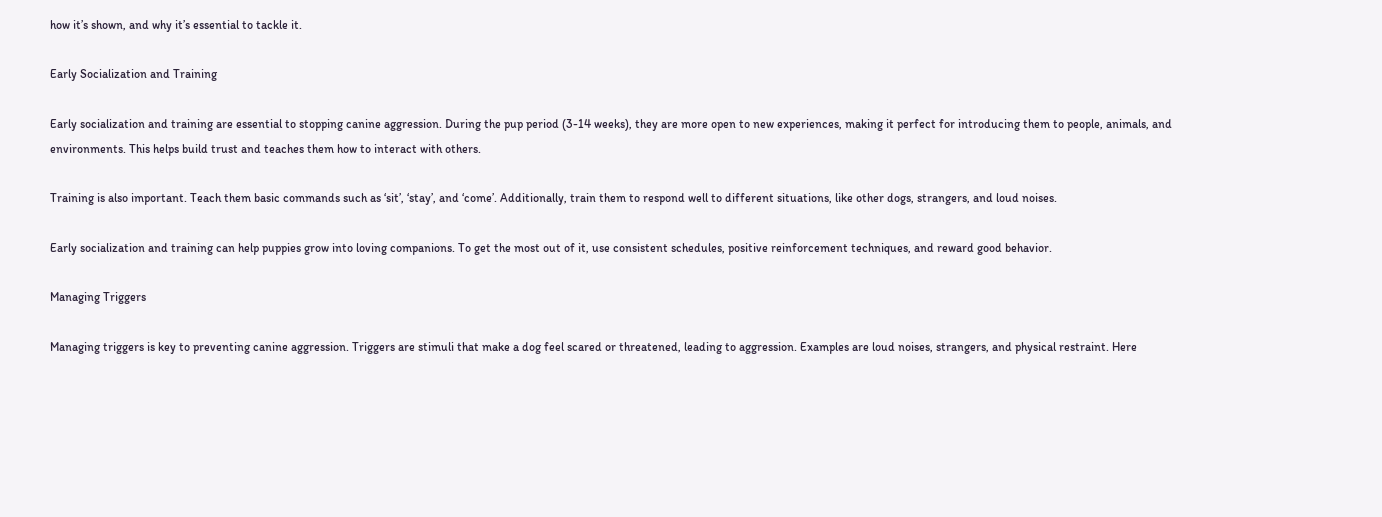how it’s shown, and why it’s essential to tackle it.

Early Socialization and Training

Early socialization and training are essential to stopping canine aggression. During the pup period (3-14 weeks), they are more open to new experiences, making it perfect for introducing them to people, animals, and environments. This helps build trust and teaches them how to interact with others.

Training is also important. Teach them basic commands such as ‘sit’, ‘stay’, and ‘come’. Additionally, train them to respond well to different situations, like other dogs, strangers, and loud noises.

Early socialization and training can help puppies grow into loving companions. To get the most out of it, use consistent schedules, positive reinforcement techniques, and reward good behavior.

Managing Triggers

Managing triggers is key to preventing canine aggression. Triggers are stimuli that make a dog feel scared or threatened, leading to aggression. Examples are loud noises, strangers, and physical restraint. Here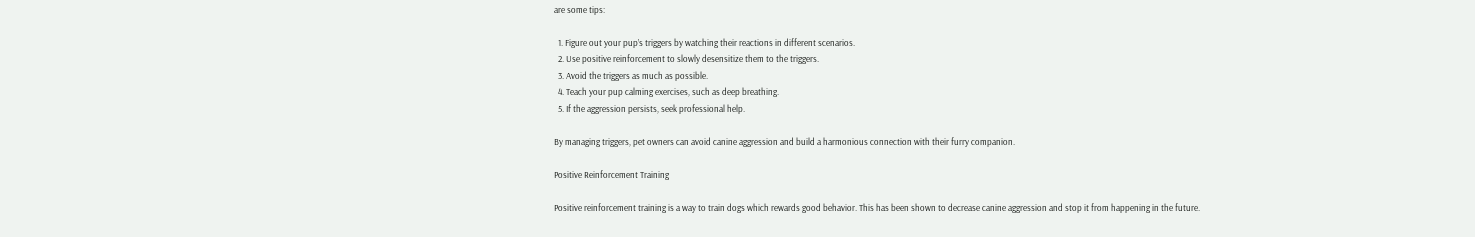are some tips:

  1. Figure out your pup’s triggers by watching their reactions in different scenarios.
  2. Use positive reinforcement to slowly desensitize them to the triggers.
  3. Avoid the triggers as much as possible.
  4. Teach your pup calming exercises, such as deep breathing.
  5. If the aggression persists, seek professional help.

By managing triggers, pet owners can avoid canine aggression and build a harmonious connection with their furry companion.

Positive Reinforcement Training

Positive reinforcement training is a way to train dogs which rewards good behavior. This has been shown to decrease canine aggression and stop it from happening in the future.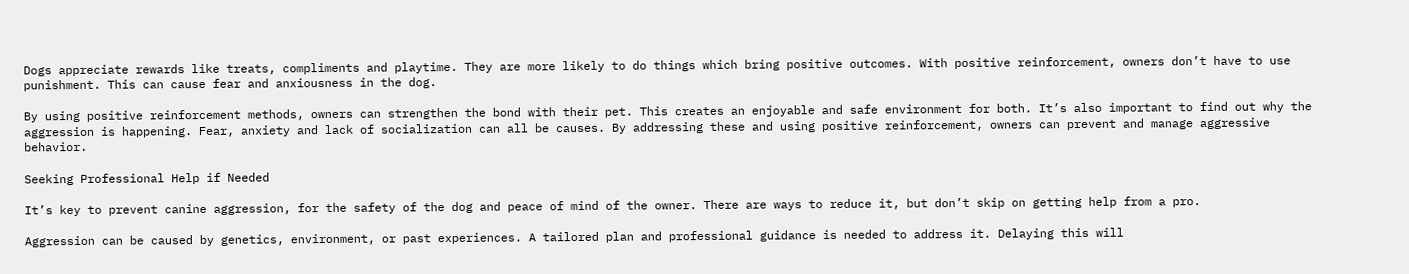Dogs appreciate rewards like treats, compliments and playtime. They are more likely to do things which bring positive outcomes. With positive reinforcement, owners don’t have to use punishment. This can cause fear and anxiousness in the dog.

By using positive reinforcement methods, owners can strengthen the bond with their pet. This creates an enjoyable and safe environment for both. It’s also important to find out why the aggression is happening. Fear, anxiety and lack of socialization can all be causes. By addressing these and using positive reinforcement, owners can prevent and manage aggressive behavior.

Seeking Professional Help if Needed

It’s key to prevent canine aggression, for the safety of the dog and peace of mind of the owner. There are ways to reduce it, but don’t skip on getting help from a pro.

Aggression can be caused by genetics, environment, or past experiences. A tailored plan and professional guidance is needed to address it. Delaying this will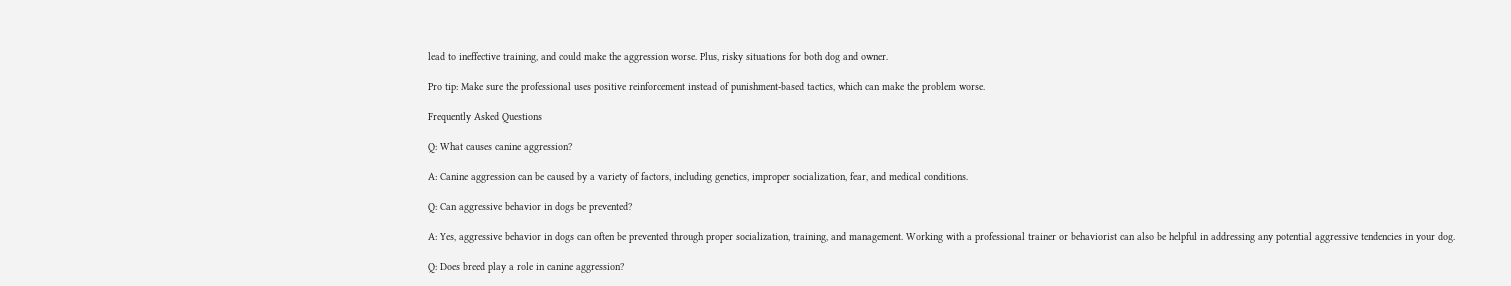lead to ineffective training, and could make the aggression worse. Plus, risky situations for both dog and owner.

Pro tip: Make sure the professional uses positive reinforcement instead of punishment-based tactics, which can make the problem worse.

Frequently Asked Questions

Q: What causes canine aggression?

A: Canine aggression can be caused by a variety of factors, including genetics, improper socialization, fear, and medical conditions.

Q: Can aggressive behavior in dogs be prevented?

A: Yes, aggressive behavior in dogs can often be prevented through proper socialization, training, and management. Working with a professional trainer or behaviorist can also be helpful in addressing any potential aggressive tendencies in your dog.

Q: Does breed play a role in canine aggression?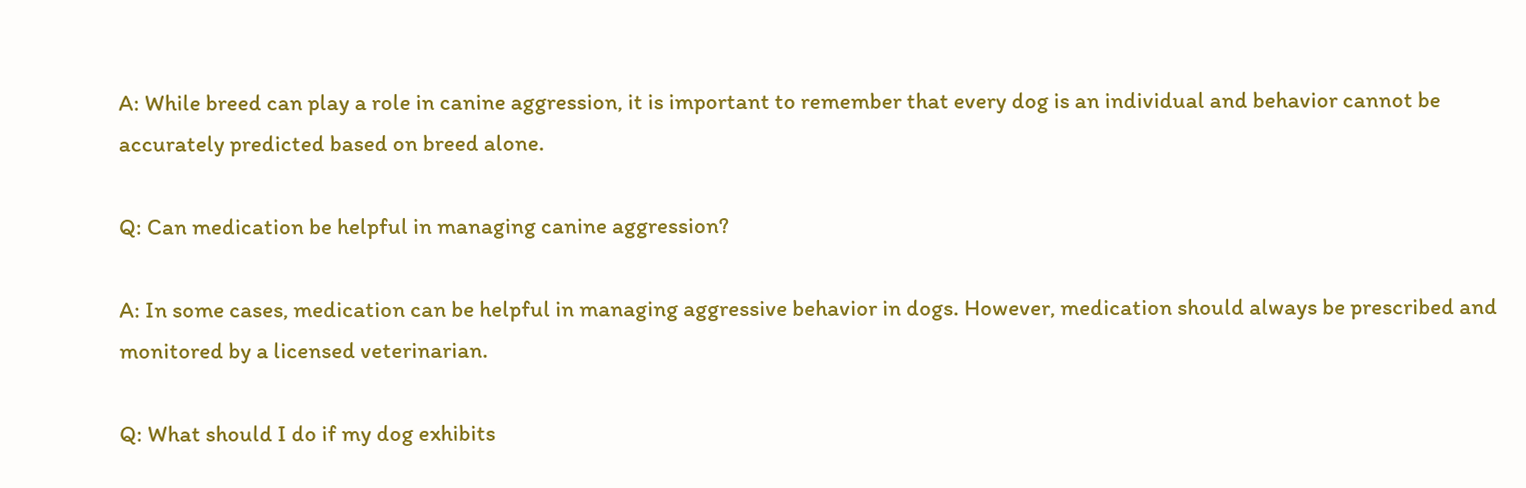A: While breed can play a role in canine aggression, it is important to remember that every dog is an individual and behavior cannot be accurately predicted based on breed alone.

Q: Can medication be helpful in managing canine aggression?

A: In some cases, medication can be helpful in managing aggressive behavior in dogs. However, medication should always be prescribed and monitored by a licensed veterinarian.

Q: What should I do if my dog exhibits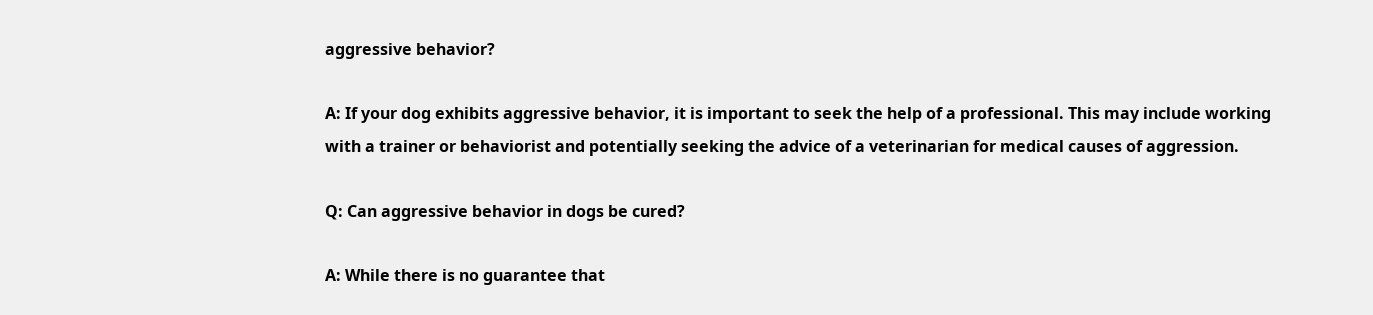aggressive behavior?

A: If your dog exhibits aggressive behavior, it is important to seek the help of a professional. This may include working with a trainer or behaviorist and potentially seeking the advice of a veterinarian for medical causes of aggression.

Q: Can aggressive behavior in dogs be cured?

A: While there is no guarantee that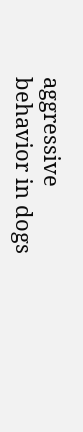aggressive behavior in dogs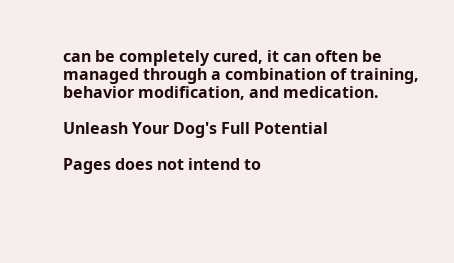can be completely cured, it can often be managed through a combination of training, behavior modification, and medication.

Unleash Your Dog's Full Potential

Pages does not intend to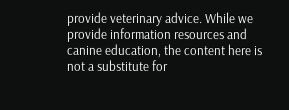provide veterinary advice. While we provide information resources and canine education, the content here is not a substitute for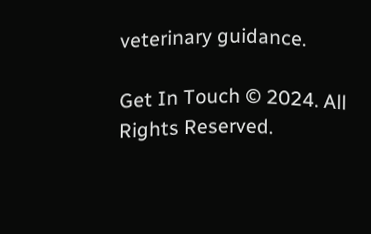veterinary guidance.

Get In Touch © 2024. All Rights Reserved.